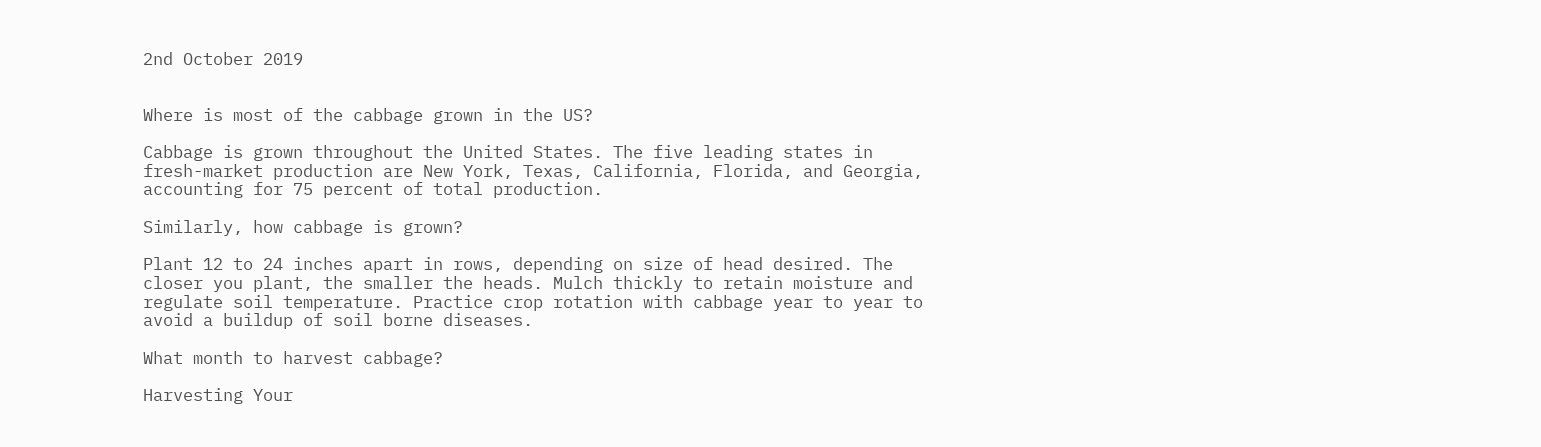2nd October 2019


Where is most of the cabbage grown in the US?

Cabbage is grown throughout the United States. The five leading states in fresh-market production are New York, Texas, California, Florida, and Georgia, accounting for 75 percent of total production.

Similarly, how cabbage is grown?

Plant 12 to 24 inches apart in rows, depending on size of head desired. The closer you plant, the smaller the heads. Mulch thickly to retain moisture and regulate soil temperature. Practice crop rotation with cabbage year to year to avoid a buildup of soil borne diseases.

What month to harvest cabbage?

Harvesting Your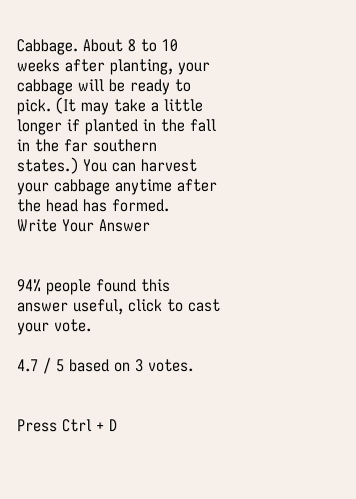Cabbage. About 8 to 10 weeks after planting, your cabbage will be ready to pick. (It may take a little longer if planted in the fall in the far southern states.) You can harvest your cabbage anytime after the head has formed.
Write Your Answer


94% people found this answer useful, click to cast your vote.

4.7 / 5 based on 3 votes.


Press Ctrl + D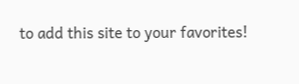to add this site to your favorites!